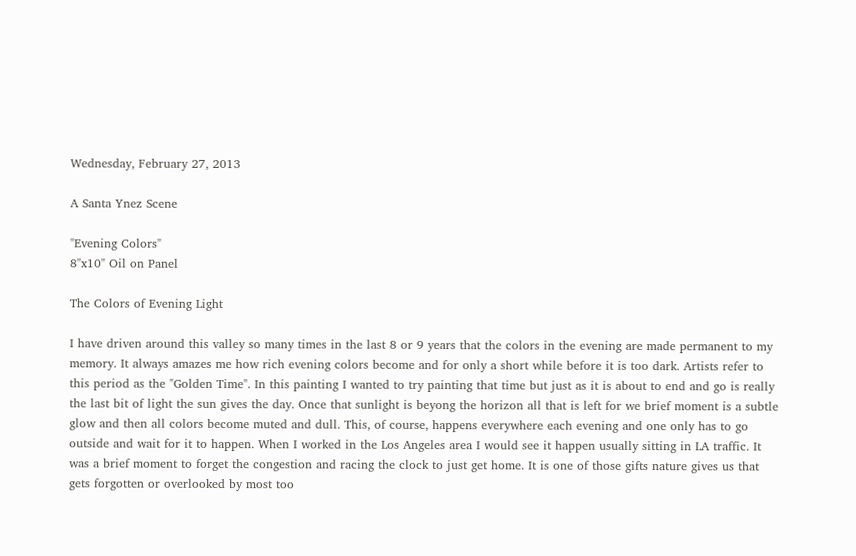Wednesday, February 27, 2013

A Santa Ynez Scene

"Evening Colors"
8"x10" Oil on Panel

The Colors of Evening Light

I have driven around this valley so many times in the last 8 or 9 years that the colors in the evening are made permanent to my memory. It always amazes me how rich evening colors become and for only a short while before it is too dark. Artists refer to this period as the "Golden Time". In this painting I wanted to try painting that time but just as it is about to end and go is really the last bit of light the sun gives the day. Once that sunlight is beyong the horizon all that is left for we brief moment is a subtle glow and then all colors become muted and dull. This, of course, happens everywhere each evening and one only has to go outside and wait for it to happen. When I worked in the Los Angeles area I would see it happen usually sitting in LA traffic. It was a brief moment to forget the congestion and racing the clock to just get home. It is one of those gifts nature gives us that gets forgotten or overlooked by most too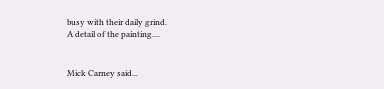busy with their daily grind.
A detail of the painting....


Mick Carney said...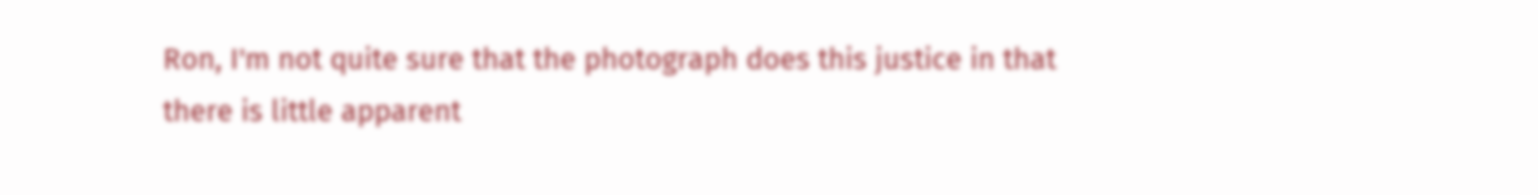Ron, I'm not quite sure that the photograph does this justice in that there is little apparent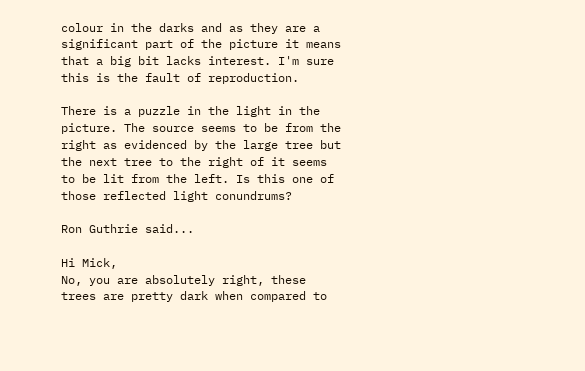colour in the darks and as they are a significant part of the picture it means that a big bit lacks interest. I'm sure this is the fault of reproduction.

There is a puzzle in the light in the picture. The source seems to be from the right as evidenced by the large tree but the next tree to the right of it seems to be lit from the left. Is this one of those reflected light conundrums?

Ron Guthrie said...

Hi Mick,
No, you are absolutely right, these trees are pretty dark when compared to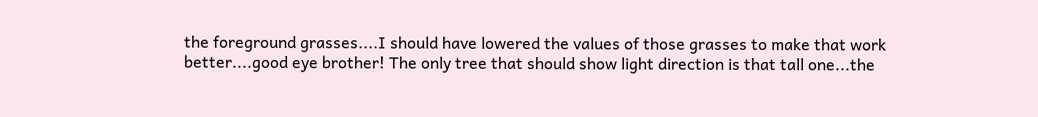the foreground grasses....I should have lowered the values of those grasses to make that work better....good eye brother! The only tree that should show light direction is that tall one...the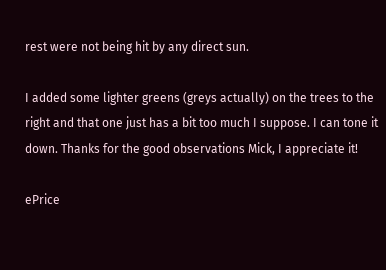rest were not being hit by any direct sun.

I added some lighter greens (greys actually) on the trees to the right and that one just has a bit too much I suppose. I can tone it down. Thanks for the good observations Mick, I appreciate it!

ePrice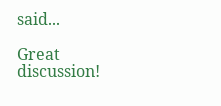said...

Great discussion!